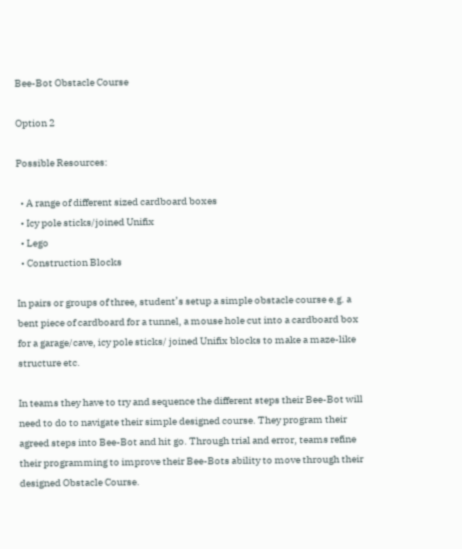Bee-Bot Obstacle Course

Option 2

Possible Resources:

  • A range of different sized cardboard boxes
  • Icy pole sticks/joined Unifix
  • Lego
  • Construction Blocks

In pairs or groups of three, student’s setup a simple obstacle course e.g. a bent piece of cardboard for a tunnel, a mouse hole cut into a cardboard box for a garage/cave, icy pole sticks/ joined Unifix blocks to make a maze-like structure etc.

In teams they have to try and sequence the different steps their Bee-Bot will need to do to navigate their simple designed course. They program their agreed steps into Bee-Bot and hit go. Through trial and error, teams refine their programming to improve their Bee-Bots ability to move through their designed Obstacle Course.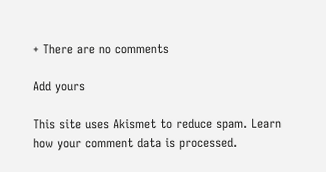+ There are no comments

Add yours

This site uses Akismet to reduce spam. Learn how your comment data is processed.